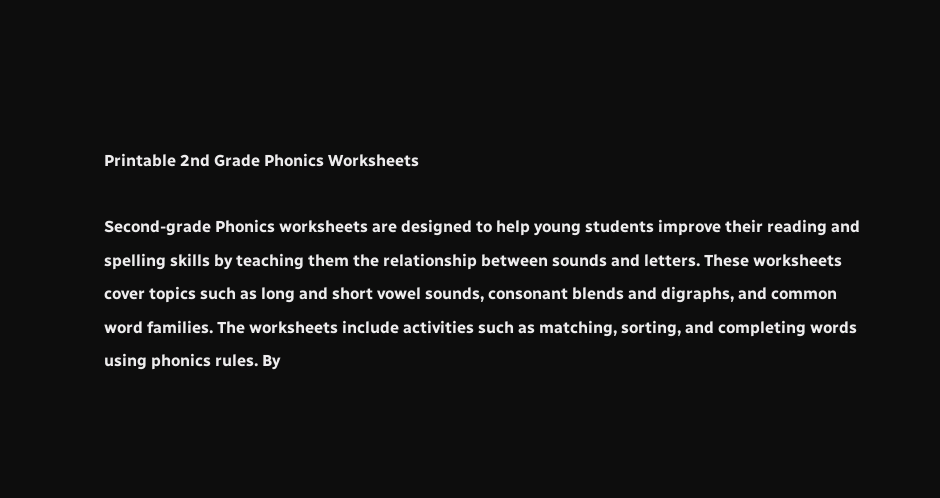Printable 2nd Grade Phonics Worksheets

Second-grade Phonics worksheets are designed to help young students improve their reading and spelling skills by teaching them the relationship between sounds and letters. These worksheets cover topics such as long and short vowel sounds, consonant blends and digraphs, and common word families. The worksheets include activities such as matching, sorting, and completing words using phonics rules. By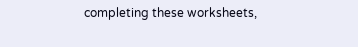completing these worksheets,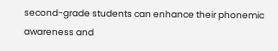second-grade students can enhance their phonemic awareness and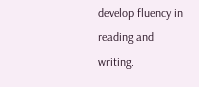develop fluency in reading and writing.